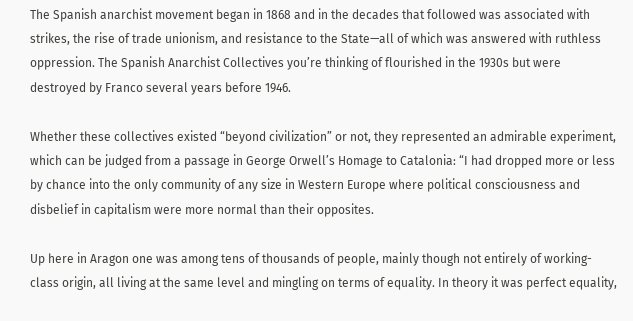The Spanish anarchist movement began in 1868 and in the decades that followed was associated with strikes, the rise of trade unionism, and resistance to the State—all of which was answered with ruthless oppression. The Spanish Anarchist Collectives you’re thinking of flourished in the 1930s but were destroyed by Franco several years before 1946.

Whether these collectives existed “beyond civilization” or not, they represented an admirable experiment, which can be judged from a passage in George Orwell’s Homage to Catalonia: “I had dropped more or less by chance into the only community of any size in Western Europe where political consciousness and disbelief in capitalism were more normal than their opposites.

Up here in Aragon one was among tens of thousands of people, mainly though not entirely of working-class origin, all living at the same level and mingling on terms of equality. In theory it was perfect equality,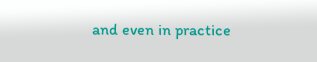and even in practice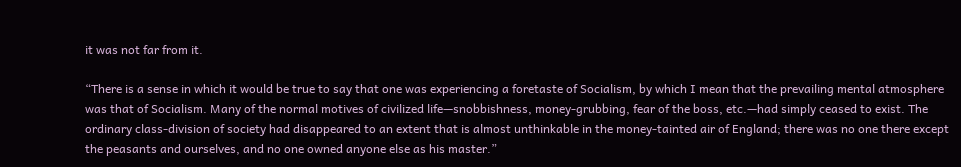it was not far from it.

“There is a sense in which it would be true to say that one was experiencing a foretaste of Socialism, by which I mean that the prevailing mental atmosphere was that of Socialism. Many of the normal motives of civilized life—snobbishness, money-grubbing, fear of the boss, etc.—had simply ceased to exist. The ordinary class-division of society had disappeared to an extent that is almost unthinkable in the money-tainted air of England; there was no one there except the peasants and ourselves, and no one owned anyone else as his master.”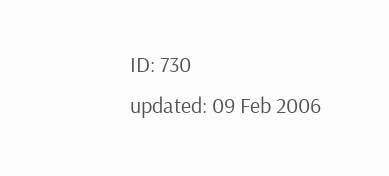ID: 730
updated: 09 Feb 2006